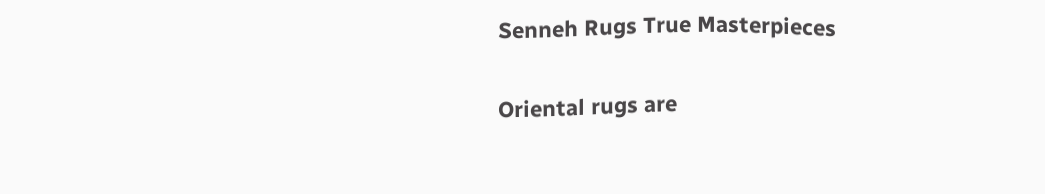Senneh Rugs True Masterpieces

Oriental rugs are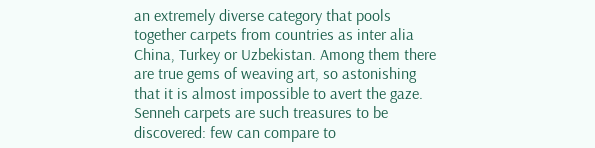an extremely diverse category that pools together carpets from countries as inter alia China, Turkey or Uzbekistan. Among them there are true gems of weaving art, so astonishing that it is almost impossible to avert the gaze. Senneh carpets are such treasures to be discovered: few can compare to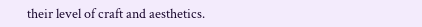their level of craft and aesthetics.